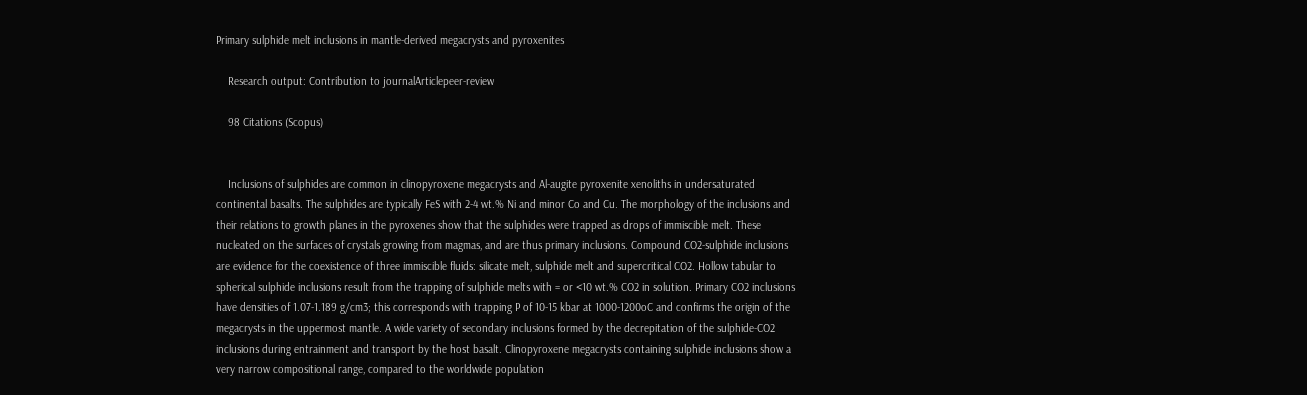Primary sulphide melt inclusions in mantle-derived megacrysts and pyroxenites

    Research output: Contribution to journalArticlepeer-review

    98 Citations (Scopus)


    Inclusions of sulphides are common in clinopyroxene megacrysts and Al-augite pyroxenite xenoliths in undersaturated continental basalts. The sulphides are typically FeS with 2-4 wt.% Ni and minor Co and Cu. The morphology of the inclusions and their relations to growth planes in the pyroxenes show that the sulphides were trapped as drops of immiscible melt. These nucleated on the surfaces of crystals growing from magmas, and are thus primary inclusions. Compound CO2-sulphide inclusions are evidence for the coexistence of three immiscible fluids: silicate melt, sulphide melt and supercritical CO2. Hollow tabular to spherical sulphide inclusions result from the trapping of sulphide melts with = or <10 wt.% CO2 in solution. Primary CO2 inclusions have densities of 1.07-1.189 g/cm3; this corresponds with trapping P of 10-15 kbar at 1000-1200oC and confirms the origin of the megacrysts in the uppermost mantle. A wide variety of secondary inclusions formed by the decrepitation of the sulphide-CO2 inclusions during entrainment and transport by the host basalt. Clinopyroxene megacrysts containing sulphide inclusions show a very narrow compositional range, compared to the worldwide population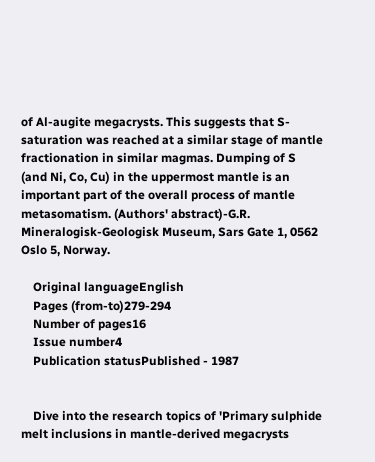of Al-augite megacrysts. This suggests that S-saturation was reached at a similar stage of mantle fractionation in similar magmas. Dumping of S (and Ni, Co, Cu) in the uppermost mantle is an important part of the overall process of mantle metasomatism. (Authors' abstract)-G.R. Mineralogisk-Geologisk Museum, Sars Gate 1, 0562 Oslo 5, Norway.

    Original languageEnglish
    Pages (from-to)279-294
    Number of pages16
    Issue number4
    Publication statusPublished - 1987


    Dive into the research topics of 'Primary sulphide melt inclusions in mantle-derived megacrysts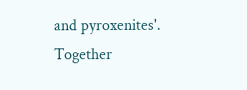and pyroxenites'. Together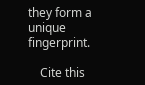they form a unique fingerprint.

    Cite this